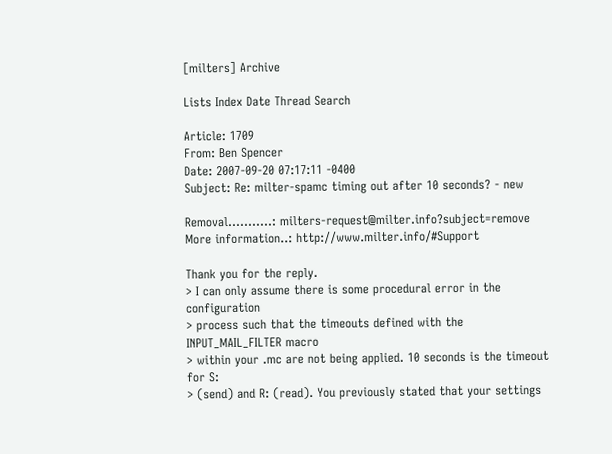[milters] Archive

Lists Index Date Thread Search

Article: 1709
From: Ben Spencer
Date: 2007-09-20 07:17:11 -0400
Subject: Re: milter-spamc timing out after 10 seconds? - new

Removal...........: milters-request@milter.info?subject=remove
More information..: http://www.milter.info/#Support

Thank you for the reply.
> I can only assume there is some procedural error in the configuration
> process such that the timeouts defined with the INPUT_MAIL_FILTER macro
> within your .mc are not being applied. 10 seconds is the timeout for S:
> (send) and R: (read). You previously stated that your settings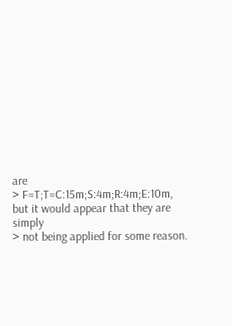are
> F=T;T=C:15m;S:4m;R:4m;E:10m, but it would appear that they are simply
> not being applied for some reason.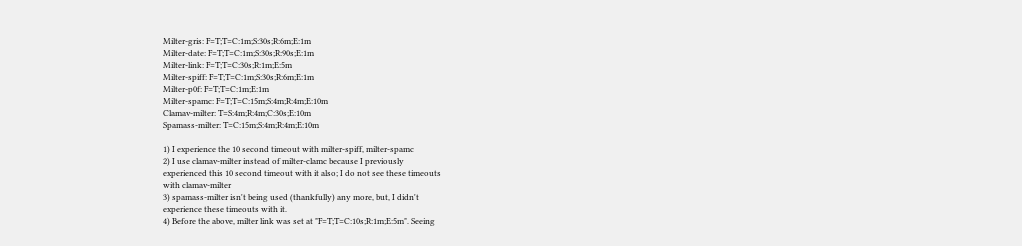Milter-gris: F=T;T=C:1m;S:30s;R:6m;E:1m
Milter-date: F=T;T=C:1m;S:30s;R:90s;E:1m
Milter-link: F=T;T=C:30s;R:1m;E:5m
Milter-spiff: F=T;T=C:1m;S:30s;R:6m;E:1m
Milter-p0f: F=T;T=C:1m;E:1m
Milter-spamc: F=T;T=C:15m;S:4m;R:4m;E:10m
Clamav-milter: T=S:4m;R:4m;C:30s;E:10m
Spamass-milter: T=C:15m;S:4m;R:4m;E:10m

1) I experience the 10 second timeout with milter-spiff, milter-spamc
2) I use clamav-milter instead of milter-clamc because I previously
experienced this 10 second timeout with it also; I do not see these timeouts
with clamav-milter
3) spamass-milter isn't being used (thankfully) any more, but, I didn't
experience these timeouts with it.
4) Before the above, milter link was set at "F=T;T=C:10s;R:1m;E:5m". Seeing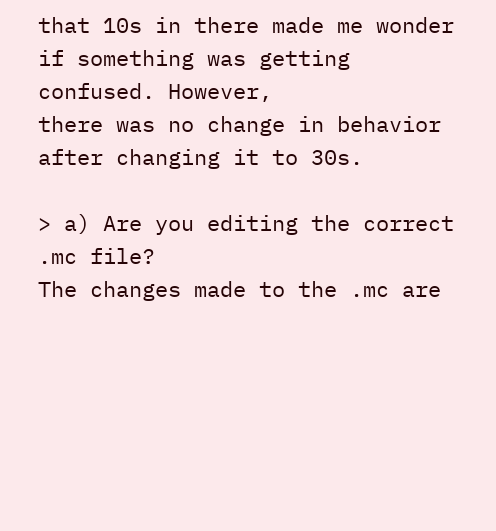that 10s in there made me wonder if something was getting confused. However,
there was no change in behavior after changing it to 30s.

> a) Are you editing the correct .mc file?
The changes made to the .mc are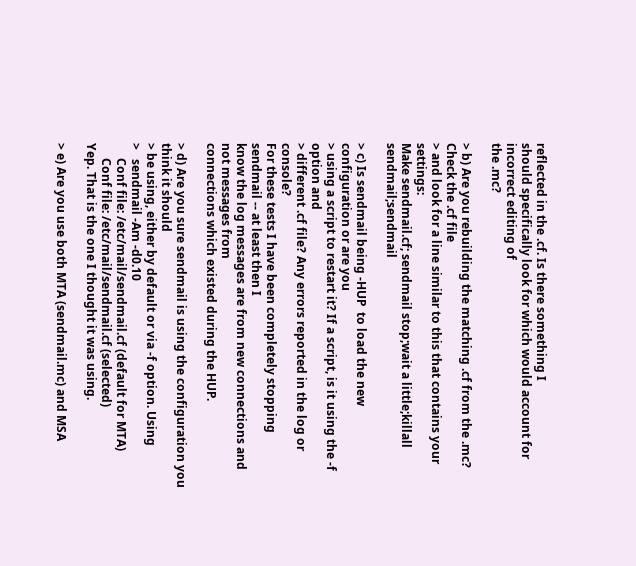reflected in the .cf. Is there something I
should specifically look for which would account for incorrect editing of
the .mc?

> b) Are you rebuilding the matching .cf from the .mc? Check the .cf file
> and look for a line similar to this that contains your settings:
Make sendmail.cf; sendmail stop;wait a little;killall sendmail;sendmail

> c) Is sendmail being -HUP  to load the new configuration or are you
> using a script to restart it? If a script, is it using the -f option and
> different .cf file? Any errors reported in the log or console?
For these tests I have been completely stopping sendmail -- at least then I
know the log messages are from new connections and not messages from
connections which existed during the HUP.

> d) Are you sure sendmail is using the configuration you think it should
> be using, either by default or via -f option. Using
>   sendmail -Am -d0.10
     Conf file: /etc/mail/sendmail.cf (default for MTA)
     Conf file: /etc/mail/sendmail.cf (selected)
Yep. That is the one I thought it was using.

> e) Are you use both MTA (sendmail.mc) and MSA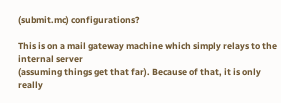(submit.mc) configurations?

This is on a mail gateway machine which simply relays to the internal server
(assuming things get that far). Because of that, it is only really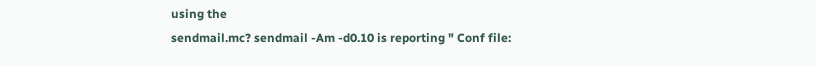using the
sendmail.mc? sendmail -Am -d0.10 is reporting " Conf file: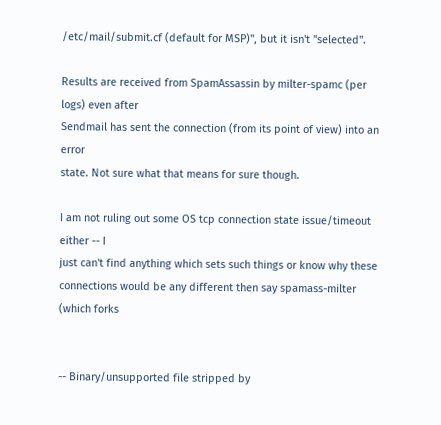/etc/mail/submit.cf (default for MSP)", but it isn't "selected".

Results are received from SpamAssassin by milter-spamc (per logs) even after
Sendmail has sent the connection (from its point of view) into an error
state. Not sure what that means for sure though.

I am not ruling out some OS tcp connection state issue/timeout either -- I
just can't find anything which sets such things or know why these
connections would be any different then say spamass-milter (which forks


-- Binary/unsupported file stripped by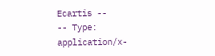Ecartis --
-- Type: application/x-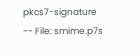pkcs7-signature
-- File: smime.p7s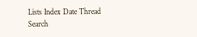Lists Index Date Thread Search